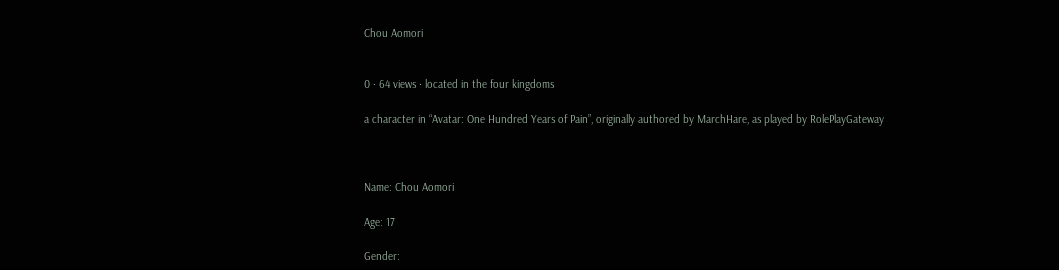Chou Aomori


0 · 64 views · located in the four kingdoms

a character in “Avatar: One Hundred Years of Pain”, originally authored by MarchHare, as played by RolePlayGateway



Name: Chou Aomori

Age: 17

Gender: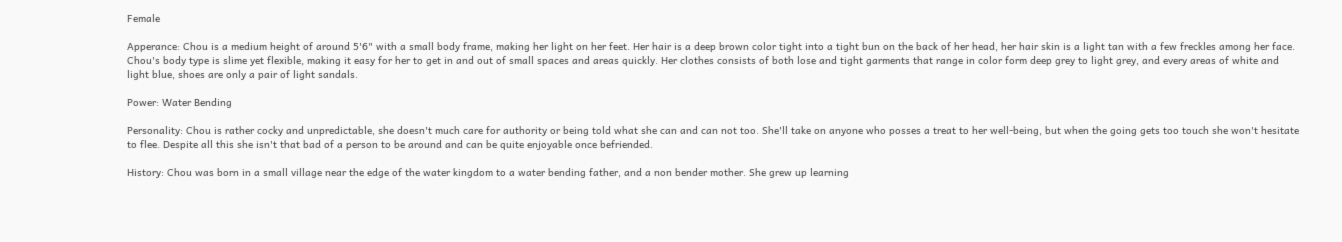Female

Apperance: Chou is a medium height of around 5'6" with a small body frame, making her light on her feet. Her hair is a deep brown color tight into a tight bun on the back of her head, her hair skin is a light tan with a few freckles among her face. Chou's body type is slime yet flexible, making it easy for her to get in and out of small spaces and areas quickly. Her clothes consists of both lose and tight garments that range in color form deep grey to light grey, and every areas of white and light blue, shoes are only a pair of light sandals.

Power: Water Bending

Personality: Chou is rather cocky and unpredictable, she doesn't much care for authority or being told what she can and can not too. She'll take on anyone who posses a treat to her well-being, but when the going gets too touch she won't hesitate to flee. Despite all this she isn't that bad of a person to be around and can be quite enjoyable once befriended.

History: Chou was born in a small village near the edge of the water kingdom to a water bending father, and a non bender mother. She grew up learning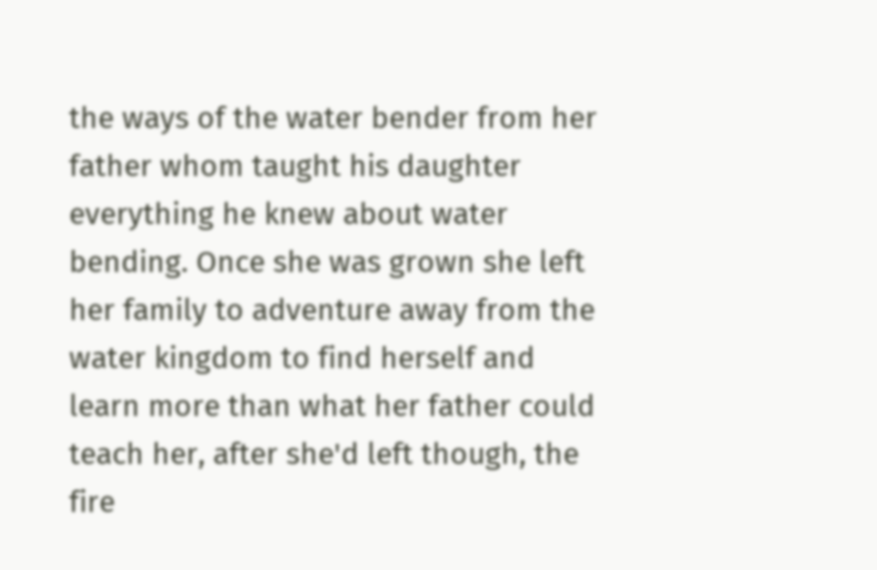the ways of the water bender from her father whom taught his daughter everything he knew about water bending. Once she was grown she left her family to adventure away from the water kingdom to find herself and learn more than what her father could teach her, after she'd left though, the fire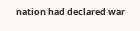nation had declared war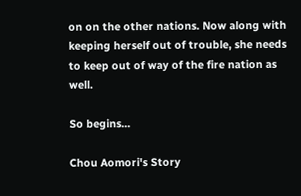on on the other nations. Now along with keeping herself out of trouble, she needs to keep out of way of the fire nation as well.

So begins...

Chou Aomori's Story